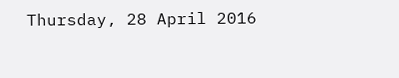Thursday, 28 April 2016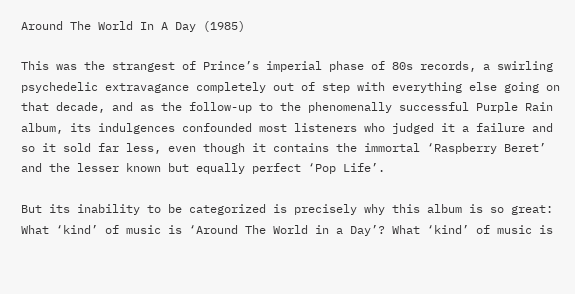Around The World In A Day (1985)

This was the strangest of Prince’s imperial phase of 80s records, a swirling psychedelic extravagance completely out of step with everything else going on that decade, and as the follow-up to the phenomenally successful Purple Rain album, its indulgences confounded most listeners who judged it a failure and so it sold far less, even though it contains the immortal ‘Raspberry Beret’ and the lesser known but equally perfect ‘Pop Life’.

But its inability to be categorized is precisely why this album is so great: What ‘kind’ of music is ‘Around The World in a Day’? What ‘kind’ of music is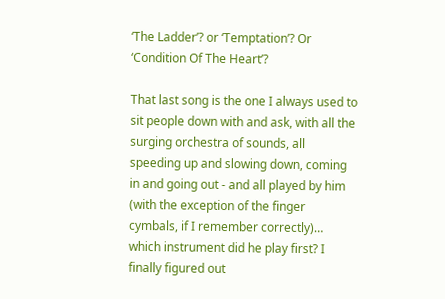‘The Ladder’? or ‘Temptation’? Or ‘Condition Of The Heart’?

That last song is the one I always used to sit people down with and ask, with all the surging orchestra of sounds, all speeding up and slowing down, coming in and going out - and all played by him (with the exception of the finger cymbals, if I remember correctly)…  which instrument did he play first? I finally figured out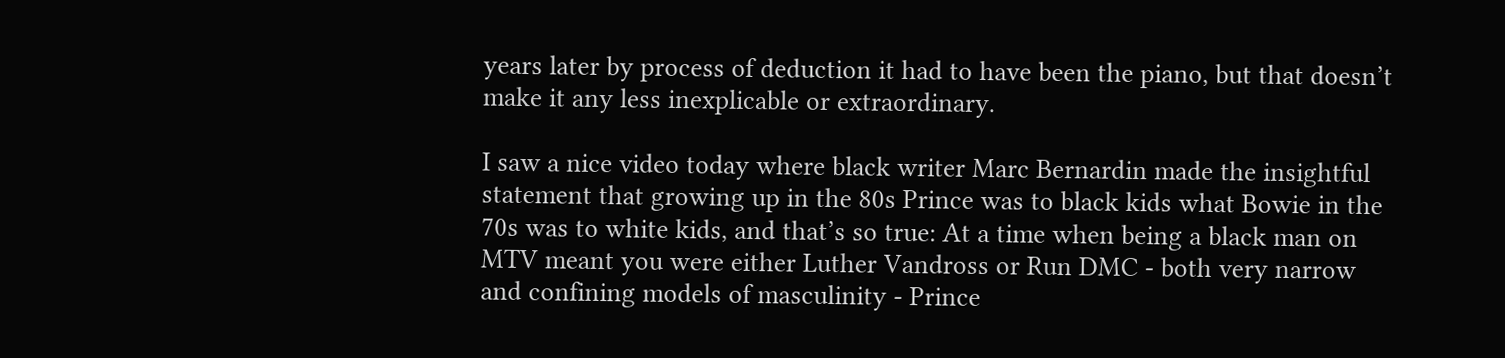years later by process of deduction it had to have been the piano, but that doesn’t make it any less inexplicable or extraordinary.

I saw a nice video today where black writer Marc Bernardin made the insightful statement that growing up in the 80s Prince was to black kids what Bowie in the 70s was to white kids, and that’s so true: At a time when being a black man on MTV meant you were either Luther Vandross or Run DMC - both very narrow and confining models of masculinity - Prince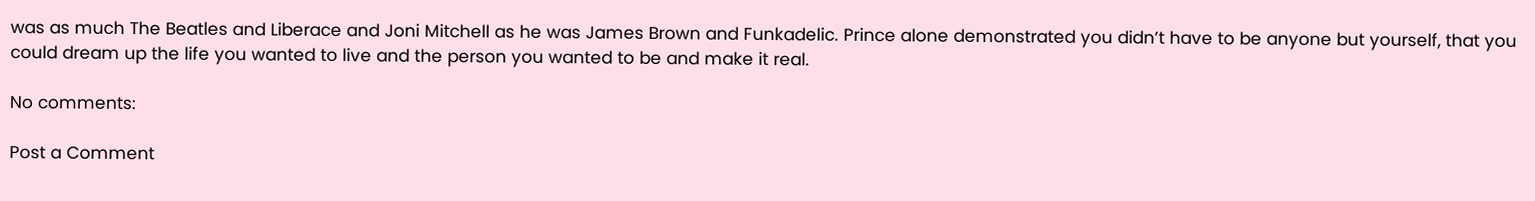was as much The Beatles and Liberace and Joni Mitchell as he was James Brown and Funkadelic. Prince alone demonstrated you didn’t have to be anyone but yourself, that you could dream up the life you wanted to live and the person you wanted to be and make it real.

No comments:

Post a Comment